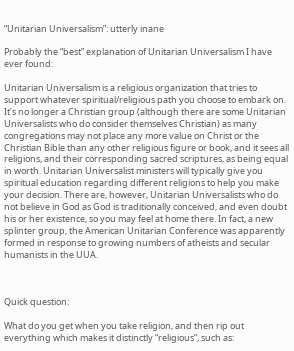“Unitarian Universalism”: utterly inane

Probably the “best” explanation of Unitarian Universalism I have ever found:

Unitarian Universalism is a religious organization that tries to support whatever spiritual/religious path you choose to embark on. It’s no longer a Christian group (although there are some Unitarian Universalists who do consider themselves Christian) as many congregations may not place any more value on Christ or the Christian Bible than any other religious figure or book, and it sees all religions, and their corresponding sacred scriptures, as being equal in worth. Unitarian Universalist ministers will typically give you spiritual education regarding different religions to help you make your decision. There are, however, Unitarian Universalists who do not believe in God as God is traditionally conceived, and even doubt his or her existence, so you may feel at home there. In fact, a new splinter group, the American Unitarian Conference was apparently formed in response to growing numbers of atheists and secular humanists in the UUA.



Quick question:

What do you get when you take religion, and then rip out everything which makes it distinctly “religious”, such as: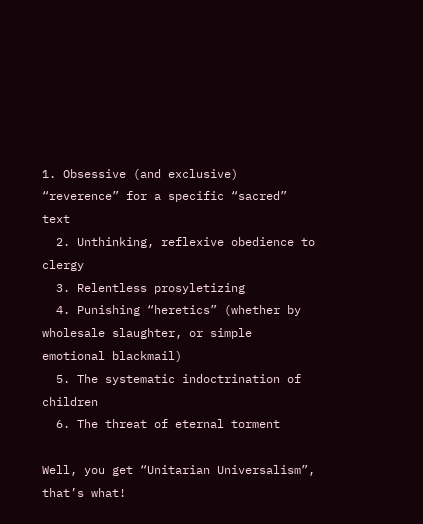1. Obsessive (and exclusive) “reverence” for a specific “sacred” text
  2. Unthinking, reflexive obedience to clergy
  3. Relentless prosyletizing
  4. Punishing “heretics” (whether by wholesale slaughter, or simple emotional blackmail)
  5. The systematic indoctrination of children
  6. The threat of eternal torment

Well, you get “Unitarian Universalism”, that’s what!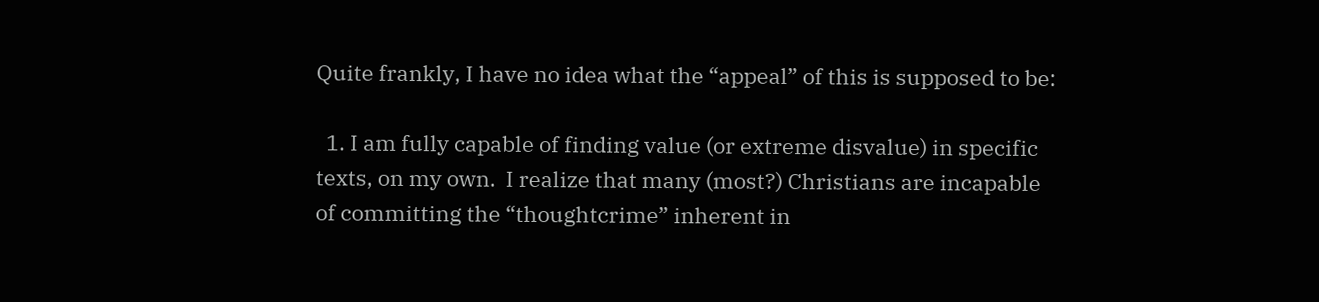Quite frankly, I have no idea what the “appeal” of this is supposed to be:

  1. I am fully capable of finding value (or extreme disvalue) in specific texts, on my own.  I realize that many (most?) Christians are incapable of committing the “thoughtcrime” inherent in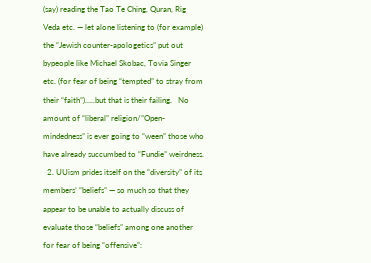(say) reading the Tao Te Ching, Quran, Rig Veda etc. — let alone listening to (for example) the “Jewish counter-apologetics” put out bypeople like Michael Skobac, Tovia Singer etc. (for fear of being “tempted” to stray from their “faith”)…..but that is their failing.   No amount of “liberal” religion/”Open-mindedness” is ever going to “ween” those who have already succumbed to “Fundie” weirdness.
  2. UUism prides itself on the “diversity” of its members’ “beliefs” — so much so that they appear to be unable to actually discuss of evaluate those “beliefs” among one another for fear of being “offensive”: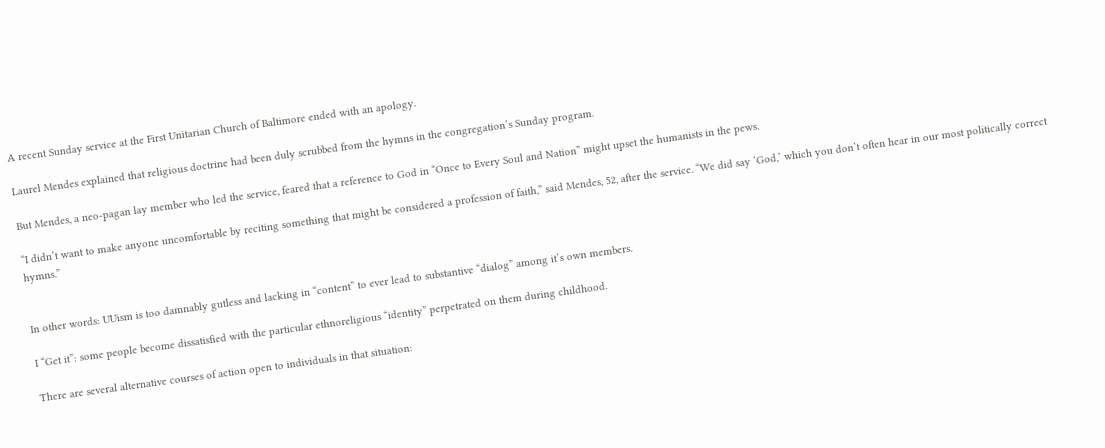A recent Sunday service at the First Unitarian Church of Baltimore ended with an apology.

Laurel Mendes explained that religious doctrine had been duly scrubbed from the hymns in the congregation’s Sunday program.

But Mendes, a neo-pagan lay member who led the service, feared that a reference to God in “Once to Every Soul and Nation” might upset the humanists in the pews.

“I didn’t want to make anyone uncomfortable by reciting something that might be considered a profession of faith,” said Mendes, 52, after the service. “We did say ‘God,’ which you don’t often hear in our most politically correct hymns.”


In other words: UUism is too damnably gutless and lacking in “content” to ever lead to substantive “dialog” among it’s own members.

I “Get it”: some people become dissatisfied with the particular ethnoreligious “identity” perpetrated on them during childhood.

There are several alternative courses of action open to individuals in that situation: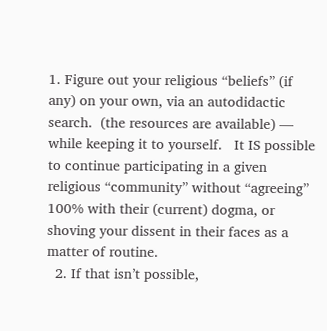1. Figure out your religious “beliefs” (if any) on your own, via an autodidactic search.  (the resources are available) — while keeping it to yourself.   It IS possible to continue participating in a given religious “community” without “agreeing” 100% with their (current) dogma, or shoving your dissent in their faces as a matter of routine.
  2. If that isn’t possible,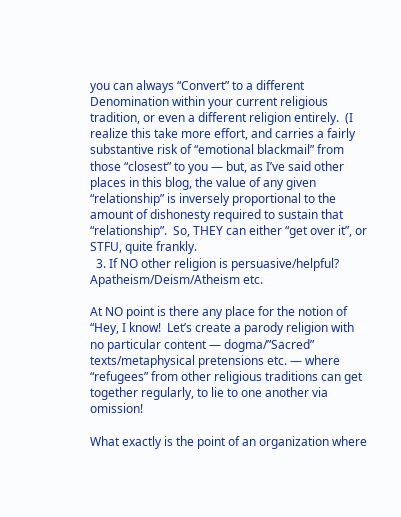you can always “Convert” to a different Denomination within your current religious tradition, or even a different religion entirely.  (I realize this take more effort, and carries a fairly substantive risk of “emotional blackmail” from those “closest” to you — but, as I’ve said other places in this blog, the value of any given “relationship” is inversely proportional to the amount of dishonesty required to sustain that “relationship”.  So, THEY can either “get over it”, or STFU, quite frankly.
  3. If NO other religion is persuasive/helpful?  Apatheism/Deism/Atheism etc.

At NO point is there any place for the notion of “Hey, I know!  Let’s create a parody religion with no particular content — dogma/”Sacred” texts/metaphysical pretensions etc. — where “refugees” from other religious traditions can get together regularly, to lie to one another via omission!

What exactly is the point of an organization where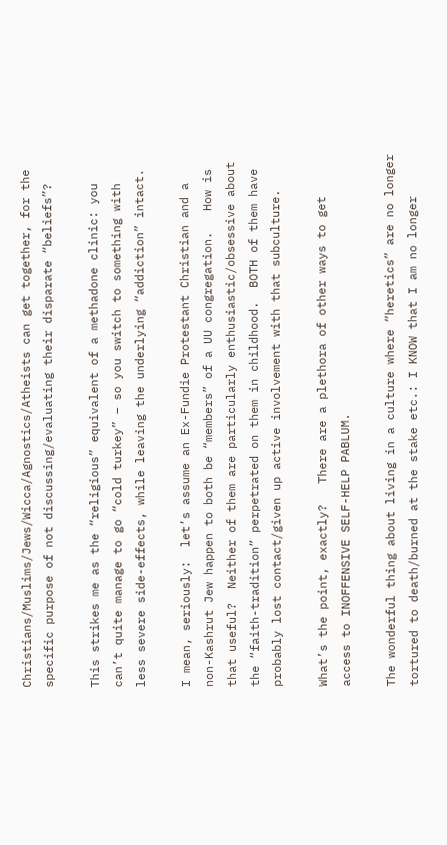Christians/Muslims/Jews/Wicca/Agnostics/Atheists can get together, for the specific purpose of not discussing/evaluating their disparate “beliefs”?

This strikes me as the “religious” equivalent of a methadone clinic: you can’t quite manage to go “cold turkey” – so you switch to something with less severe side-effects, while leaving the underlying “addiction” intact.

I mean, seriously:  let’s assume an Ex-Fundie Protestant Christian and a non-Kashrut Jew happen to both be “members” of a UU congregation.   How is that useful?  Neither of them are particularly enthusiastic/obsessive about the “faith-tradition” perpetrated on them in childhood.  BOTH of them have probably lost contact/given up active involvement with that subculture.

What’s the point, exactly?   There are a plethora of other ways to get access to INOFFENSIVE SELF-HELP PABLUM.

The wonderful thing about living in a culture where “heretics” are no longer tortured to death/burned at the stake etc.: I KNOW that I am no longer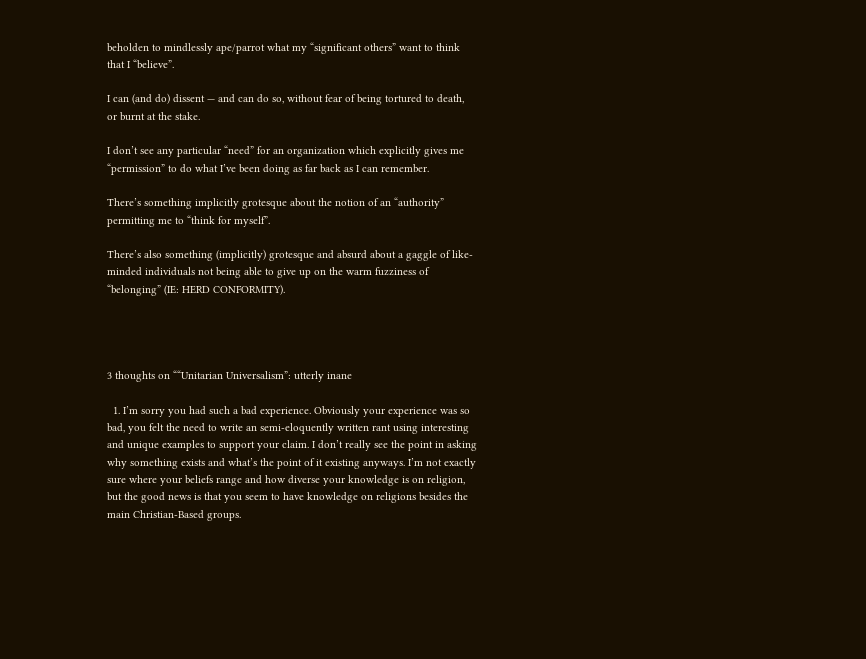beholden to mindlessly ape/parrot what my “significant others” want to think that I “believe”.

I can (and do) dissent — and can do so, without fear of being tortured to death,  or burnt at the stake.

I don’t see any particular “need” for an organization which explicitly gives me “permission” to do what I’ve been doing as far back as I can remember.

There’s something implicitly grotesque about the notion of an “authority” permitting me to “think for myself”.

There’s also something (implicitly) grotesque and absurd about a gaggle of like-minded individuals not being able to give up on the warm fuzziness of “belonging” (IE: HERD CONFORMITY).




3 thoughts on ““Unitarian Universalism”: utterly inane

  1. I’m sorry you had such a bad experience. Obviously your experience was so bad, you felt the need to write an semi-eloquently written rant using interesting and unique examples to support your claim. I don’t really see the point in asking why something exists and what’s the point of it existing anyways. I’m not exactly sure where your beliefs range and how diverse your knowledge is on religion, but the good news is that you seem to have knowledge on religions besides the main Christian-Based groups.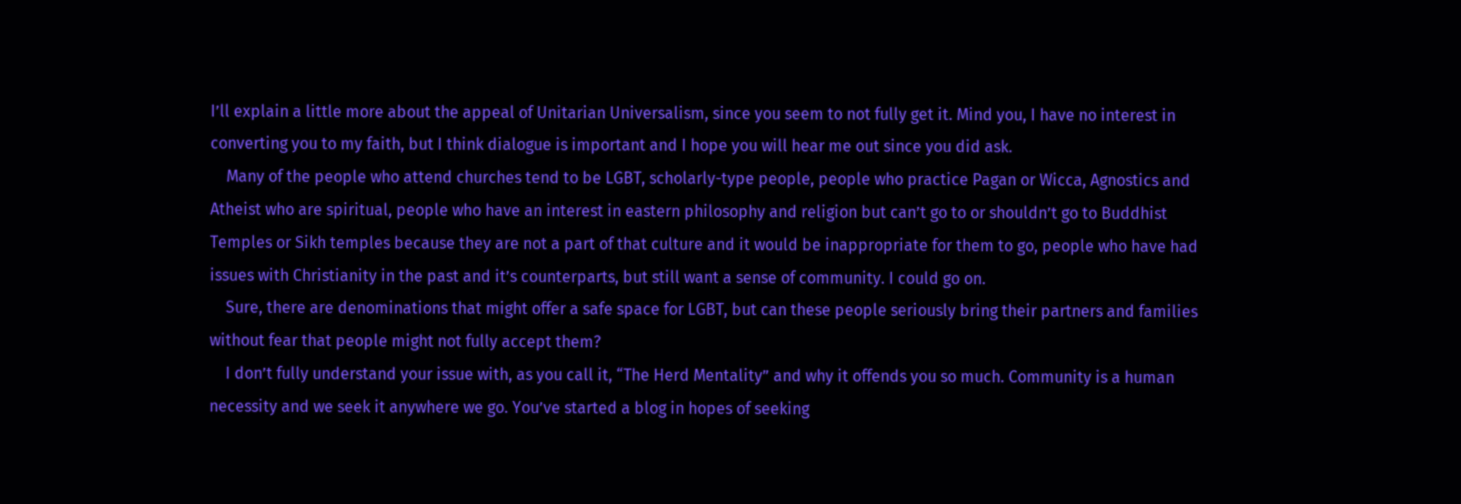I’ll explain a little more about the appeal of Unitarian Universalism, since you seem to not fully get it. Mind you, I have no interest in converting you to my faith, but I think dialogue is important and I hope you will hear me out since you did ask.
    Many of the people who attend churches tend to be LGBT, scholarly-type people, people who practice Pagan or Wicca, Agnostics and Atheist who are spiritual, people who have an interest in eastern philosophy and religion but can’t go to or shouldn’t go to Buddhist Temples or Sikh temples because they are not a part of that culture and it would be inappropriate for them to go, people who have had issues with Christianity in the past and it’s counterparts, but still want a sense of community. I could go on.
    Sure, there are denominations that might offer a safe space for LGBT, but can these people seriously bring their partners and families without fear that people might not fully accept them?
    I don’t fully understand your issue with, as you call it, “The Herd Mentality” and why it offends you so much. Community is a human necessity and we seek it anywhere we go. You’ve started a blog in hopes of seeking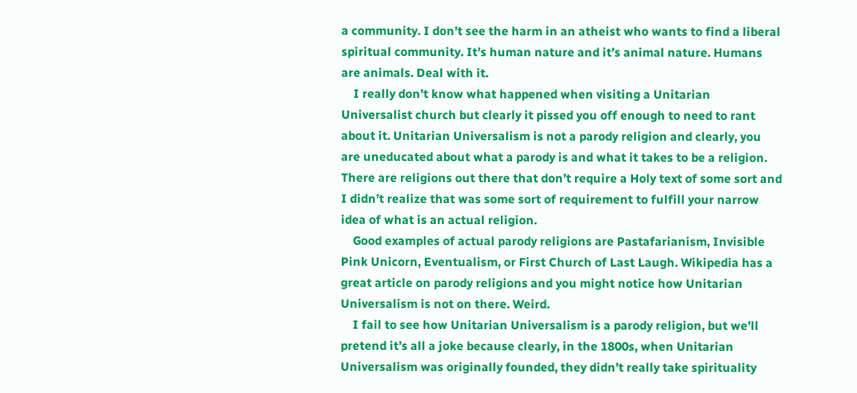a community. I don’t see the harm in an atheist who wants to find a liberal spiritual community. It’s human nature and it’s animal nature. Humans are animals. Deal with it.
    I really don’t know what happened when visiting a Unitarian Universalist church but clearly it pissed you off enough to need to rant about it. Unitarian Universalism is not a parody religion and clearly, you are uneducated about what a parody is and what it takes to be a religion. There are religions out there that don’t require a Holy text of some sort and I didn’t realize that was some sort of requirement to fulfill your narrow idea of what is an actual religion.
    Good examples of actual parody religions are Pastafarianism, Invisible Pink Unicorn, Eventualism, or First Church of Last Laugh. Wikipedia has a great article on parody religions and you might notice how Unitarian Universalism is not on there. Weird.
    I fail to see how Unitarian Universalism is a parody religion, but we’ll pretend it’s all a joke because clearly, in the 1800s, when Unitarian Universalism was originally founded, they didn’t really take spirituality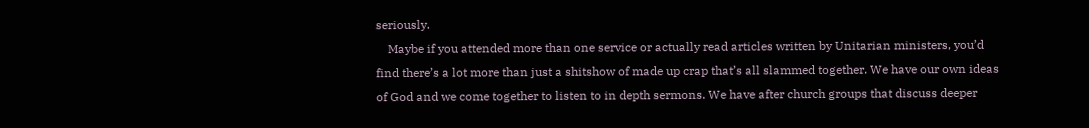seriously.
    Maybe if you attended more than one service or actually read articles written by Unitarian ministers, you’d find there’s a lot more than just a shitshow of made up crap that’s all slammed together. We have our own ideas of God and we come together to listen to in depth sermons. We have after church groups that discuss deeper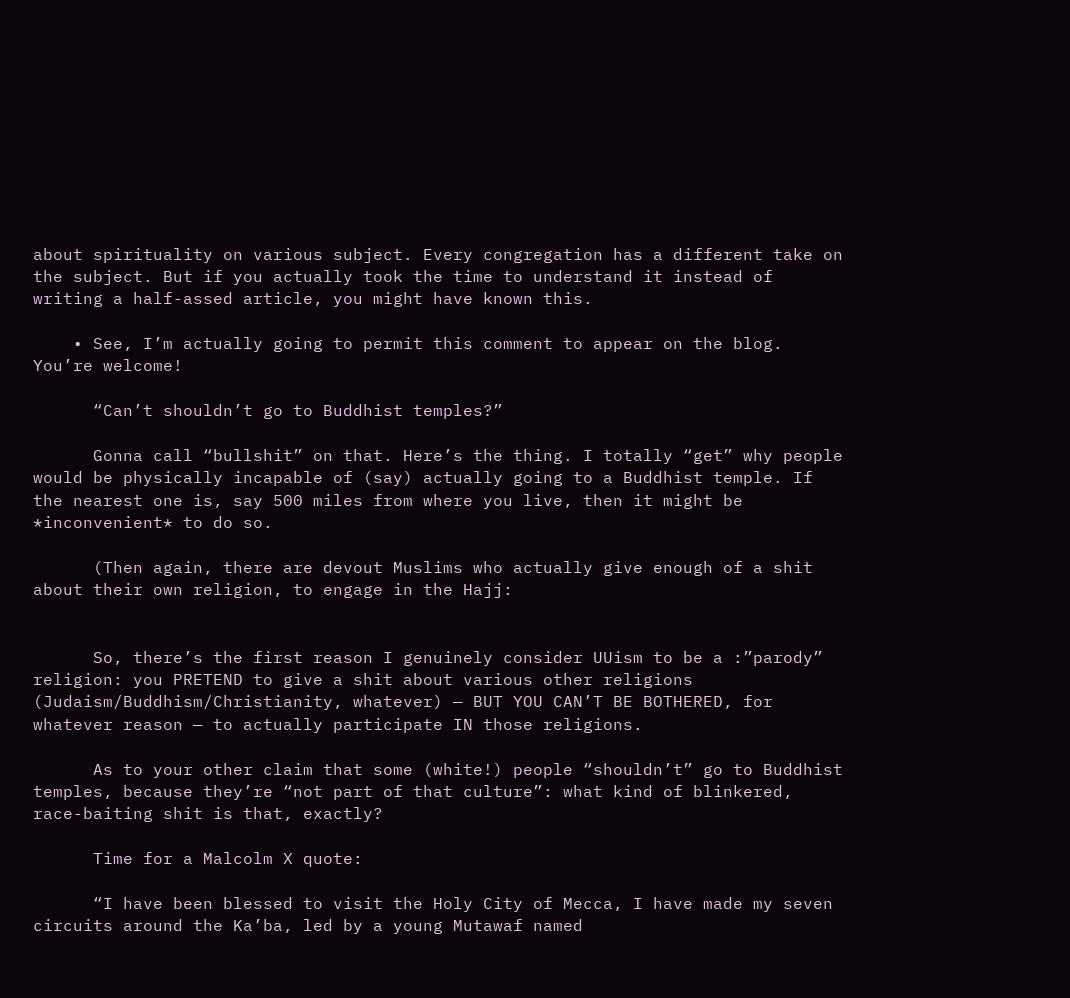about spirituality on various subject. Every congregation has a different take on the subject. But if you actually took the time to understand it instead of writing a half-assed article, you might have known this.

    • See, I’m actually going to permit this comment to appear on the blog. You’re welcome!

      “Can’t shouldn’t go to Buddhist temples?”

      Gonna call “bullshit” on that. Here’s the thing. I totally “get” why people would be physically incapable of (say) actually going to a Buddhist temple. If the nearest one is, say 500 miles from where you live, then it might be *inconvenient* to do so.

      (Then again, there are devout Muslims who actually give enough of a shit about their own religion, to engage in the Hajj:


      So, there’s the first reason I genuinely consider UUism to be a :”parody” religion: you PRETEND to give a shit about various other religions (Judaism/Buddhism/Christianity, whatever) — BUT YOU CAN’T BE BOTHERED, for whatever reason — to actually participate IN those religions.

      As to your other claim that some (white!) people “shouldn’t” go to Buddhist temples, because they’re “not part of that culture”: what kind of blinkered, race-baiting shit is that, exactly?

      Time for a Malcolm X quote:

      “I have been blessed to visit the Holy City of Mecca, I have made my seven circuits around the Ka’ba, led by a young Mutawaf named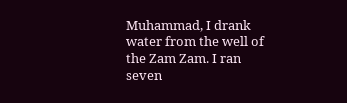Muhammad, I drank water from the well of the Zam Zam. I ran seven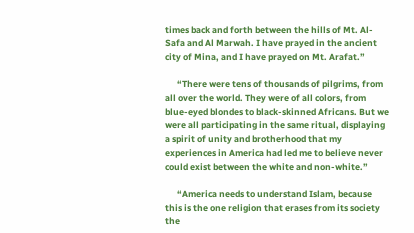times back and forth between the hills of Mt. Al-Safa and Al Marwah. I have prayed in the ancient city of Mina, and I have prayed on Mt. Arafat.”

      “There were tens of thousands of pilgrims, from all over the world. They were of all colors, from blue-eyed blondes to black-skinned Africans. But we were all participating in the same ritual, displaying a spirit of unity and brotherhood that my experiences in America had led me to believe never could exist between the white and non-white.”

      “America needs to understand Islam, because this is the one religion that erases from its society the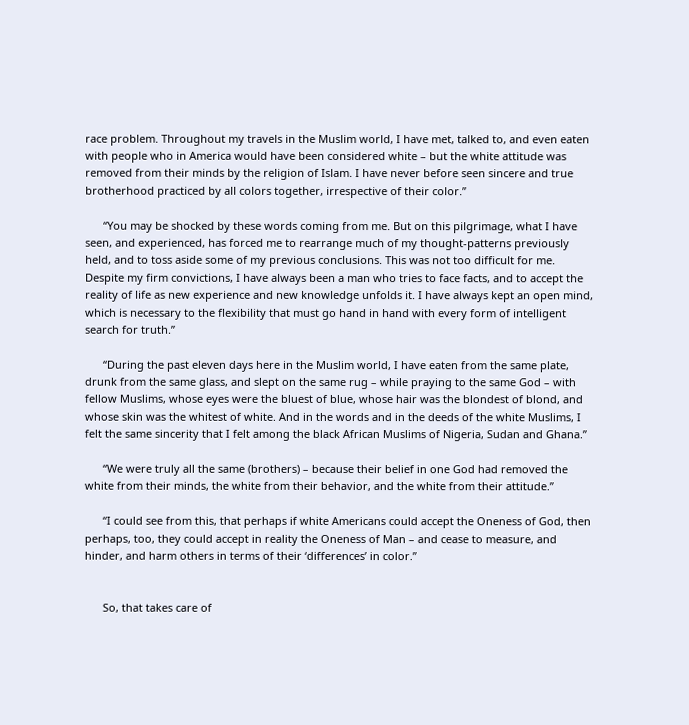race problem. Throughout my travels in the Muslim world, I have met, talked to, and even eaten with people who in America would have been considered white – but the white attitude was removed from their minds by the religion of Islam. I have never before seen sincere and true brotherhood practiced by all colors together, irrespective of their color.”

      “You may be shocked by these words coming from me. But on this pilgrimage, what I have seen, and experienced, has forced me to rearrange much of my thought-patterns previously held, and to toss aside some of my previous conclusions. This was not too difficult for me. Despite my firm convictions, I have always been a man who tries to face facts, and to accept the reality of life as new experience and new knowledge unfolds it. I have always kept an open mind, which is necessary to the flexibility that must go hand in hand with every form of intelligent search for truth.”

      “During the past eleven days here in the Muslim world, I have eaten from the same plate, drunk from the same glass, and slept on the same rug – while praying to the same God – with fellow Muslims, whose eyes were the bluest of blue, whose hair was the blondest of blond, and whose skin was the whitest of white. And in the words and in the deeds of the white Muslims, I felt the same sincerity that I felt among the black African Muslims of Nigeria, Sudan and Ghana.”

      “We were truly all the same (brothers) – because their belief in one God had removed the white from their minds, the white from their behavior, and the white from their attitude.”

      “I could see from this, that perhaps if white Americans could accept the Oneness of God, then perhaps, too, they could accept in reality the Oneness of Man – and cease to measure, and hinder, and harm others in terms of their ‘differences’ in color.”


      So, that takes care of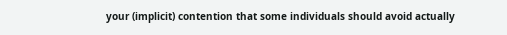your (implicit) contention that some individuals should avoid actually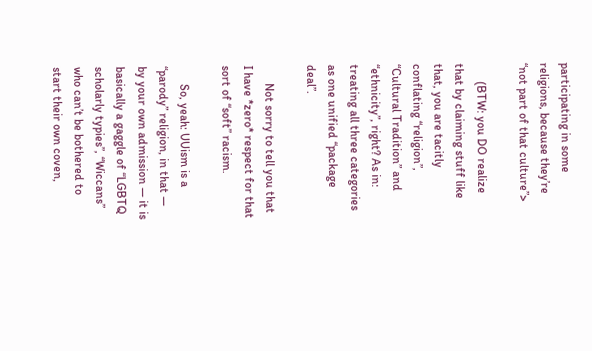participating in some religions, because they’re “not part of that culture”>

      (BTW: you DO realize that by claiming stuff like that, you are tacitly conflating “religion”, “Cultural Tradition” and “ethnicity”, right? As in: treating all three categories as one unified “package deal”.

      Not sorry to tell you that I have *zero* respect for that sort of “soft” racism.

      So, yeah: UUism is a “parody” religion, in that — by your own admission — it is basically a gaggle of “LGBTQ scholarly typies”, “Wiccans” who can’t be bothered to start their own coven,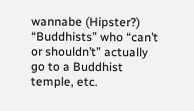wannabe (Hipster?) “Buddhists” who “can’t or shouldn’t” actually go to a Buddhist temple, etc.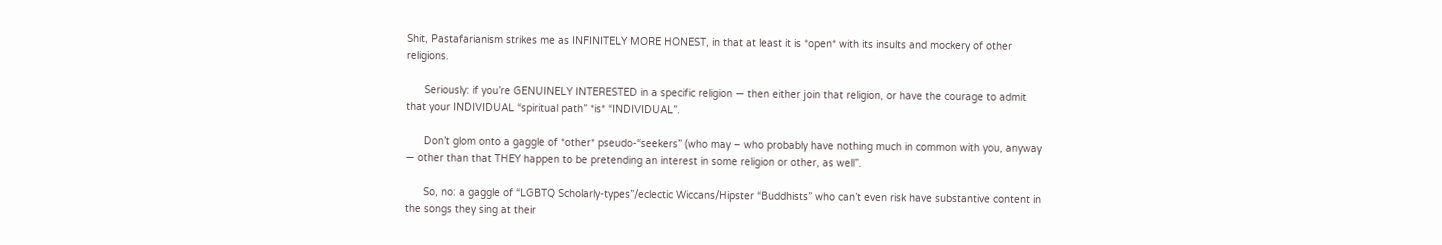Shit, Pastafarianism strikes me as INFINITELY MORE HONEST, in that at least it is *open* with its insults and mockery of other religions.

      Seriously: if you’re GENUINELY INTERESTED in a specific religion — then either join that religion, or have the courage to admit that your INDIVIDUAL “spiritual path” *is* “INDIVIDUAL”.

      Don’t glom onto a gaggle of *other* pseudo-“seekers” (who may – who probably have nothing much in common with you, anyway — other than that THEY happen to be pretending an interest in some religion or other, as well”.

      So, no: a gaggle of “LGBTQ Scholarly-types”/eclectic Wiccans/Hipster “Buddhists” who can’t even risk have substantive content in the songs they sing at their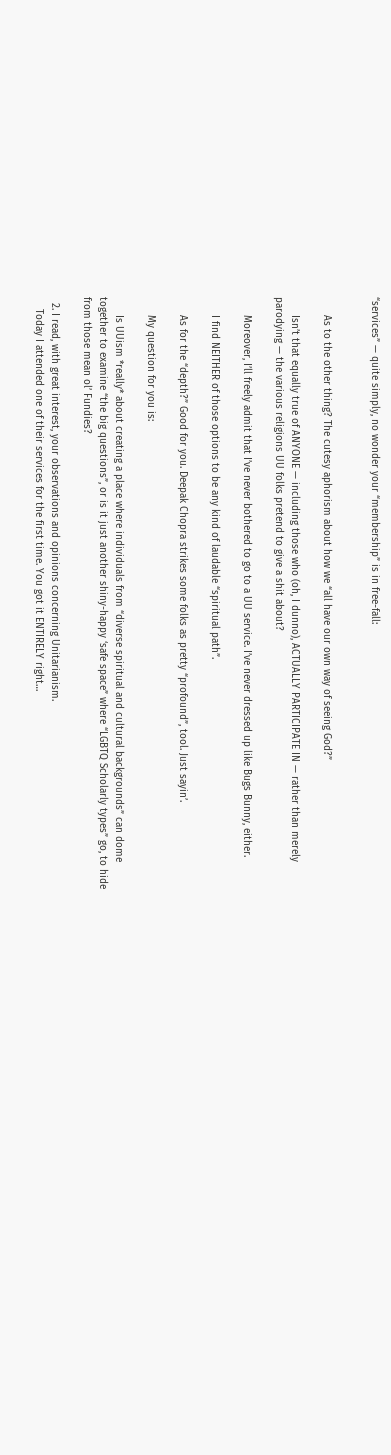“services” — quite simply, no wonder your “membership” is in free-fall:


      As to the other thing? The cutesy aphorism about how we “all have our own way of seeing God?”

      Isn’t that equally true of ANYONE — including those who (oh, I dunno), ACTUALLY PARTICIPATE IN — rather than merely parodying — the various religions UU folks pretend to give a shit about?

      Moreover, I’ll freely admit that I’ve never bothered to go to a UU service. I’ve never dressed up like Bugs Bunny, either.

      I find NEITHER of those options to be any kind of laudable “spiritual path”.

      As for the “depth?” Good for you. Deepak Chopra strikes some folks as pretty “profound”, tool. Just sayin’.

      My question for you is:

      Is UUism *really* about creating a place where individuals from “diverse spiritual and cultural backgrounds” can dome together to examine “the big questions”, or is it just another shiny-happy ‘safe space” where “LGBTQ Scholarly types” go, to hide from those mean ol’ Fundies?

  2. I read, with great interest, your observations and opinions concerning Unitarianism.
    Today I attended one of their services for the first time. You got it ENTIRELY right…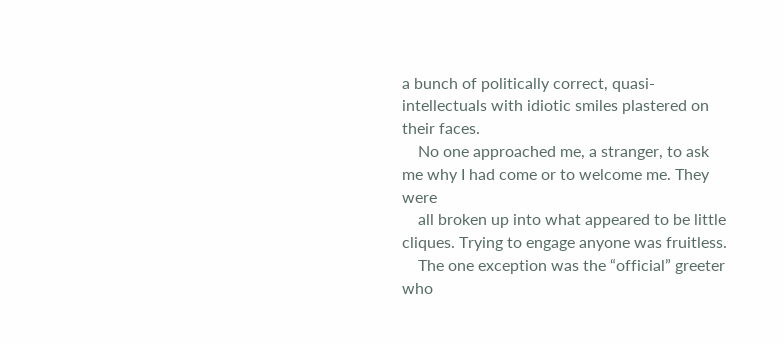a bunch of politically correct, quasi-intellectuals with idiotic smiles plastered on their faces.
    No one approached me, a stranger, to ask me why I had come or to welcome me. They were
    all broken up into what appeared to be little cliques. Trying to engage anyone was fruitless.
    The one exception was the “official” greeter who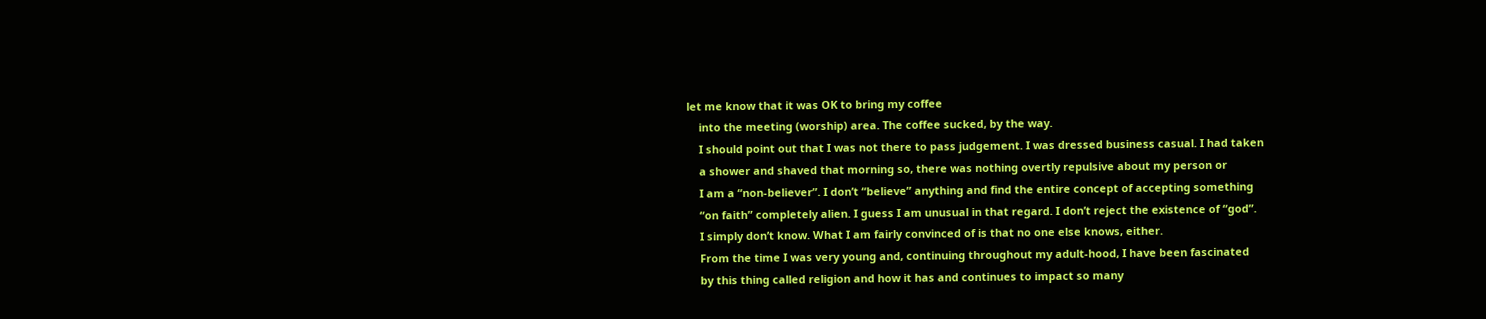let me know that it was OK to bring my coffee
    into the meeting (worship) area. The coffee sucked, by the way.
    I should point out that I was not there to pass judgement. I was dressed business casual. I had taken
    a shower and shaved that morning so, there was nothing overtly repulsive about my person or
    I am a “non-believer”. I don’t “believe” anything and find the entire concept of accepting something
    “on faith” completely alien. I guess I am unusual in that regard. I don’t reject the existence of “god”.
    I simply don’t know. What I am fairly convinced of is that no one else knows, either.
    From the time I was very young and, continuing throughout my adult-hood, I have been fascinated
    by this thing called religion and how it has and continues to impact so many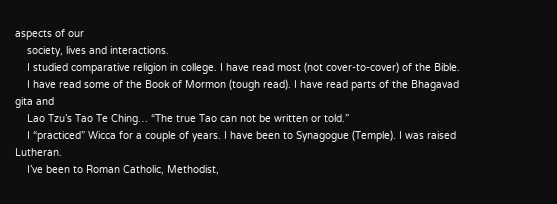aspects of our
    society, lives and interactions.
    I studied comparative religion in college. I have read most (not cover-to-cover) of the Bible.
    I have read some of the Book of Mormon (tough read). I have read parts of the Bhagavad gita and
    Lao Tzu’s Tao Te Ching… “The true Tao can not be written or told.”
    I “practiced” Wicca for a couple of years. I have been to Synagogue (Temple). I was raised Lutheran.
    I’ve been to Roman Catholic, Methodist,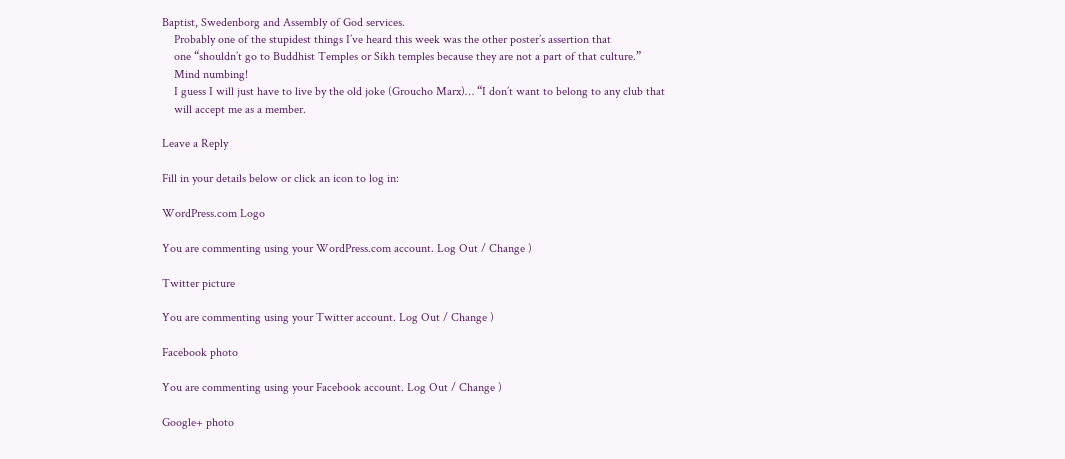Baptist, Swedenborg and Assembly of God services.
    Probably one of the stupidest things I’ve heard this week was the other poster’s assertion that
    one “shouldn’t go to Buddhist Temples or Sikh temples because they are not a part of that culture.”
    Mind numbing!
    I guess I will just have to live by the old joke (Groucho Marx)… “I don’t want to belong to any club that
    will accept me as a member.

Leave a Reply

Fill in your details below or click an icon to log in:

WordPress.com Logo

You are commenting using your WordPress.com account. Log Out / Change )

Twitter picture

You are commenting using your Twitter account. Log Out / Change )

Facebook photo

You are commenting using your Facebook account. Log Out / Change )

Google+ photo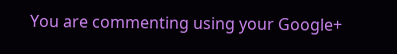You are commenting using your Google+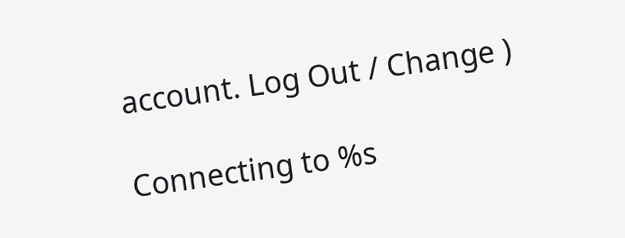account. Log Out / Change )

Connecting to %s